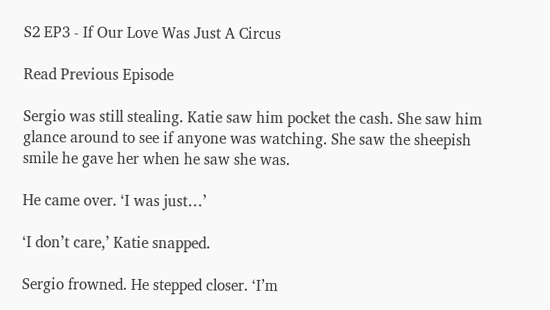S2 EP3 - If Our Love Was Just A Circus

Read Previous Episode

Sergio was still stealing. Katie saw him pocket the cash. She saw him glance around to see if anyone was watching. She saw the sheepish smile he gave her when he saw she was.

He came over. ‘I was just…’

‘I don’t care,’ Katie snapped.

Sergio frowned. He stepped closer. ‘I’m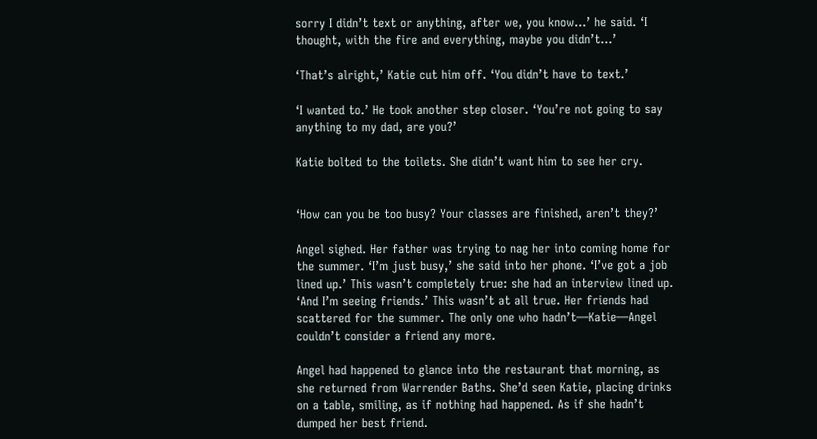sorry I didn’t text or anything, after we, you know…’ he said. ‘I thought, with the fire and everything, maybe you didn’t…’

‘That’s alright,’ Katie cut him off. ‘You didn’t have to text.’

‘I wanted to.’ He took another step closer. ‘You’re not going to say anything to my dad, are you?’

Katie bolted to the toilets. She didn’t want him to see her cry.


‘How can you be too busy? Your classes are finished, aren’t they?’

Angel sighed. Her father was trying to nag her into coming home for the summer. ‘I’m just busy,’ she said into her phone. ‘I’ve got a job lined up.’ This wasn’t completely true: she had an interview lined up. ‘And I’m seeing friends.’ This wasn’t at all true. Her friends had scattered for the summer. The only one who hadn’t—Katie—Angel couldn’t consider a friend any more.

Angel had happened to glance into the restaurant that morning, as she returned from Warrender Baths. She’d seen Katie, placing drinks on a table, smiling, as if nothing had happened. As if she hadn’t dumped her best friend.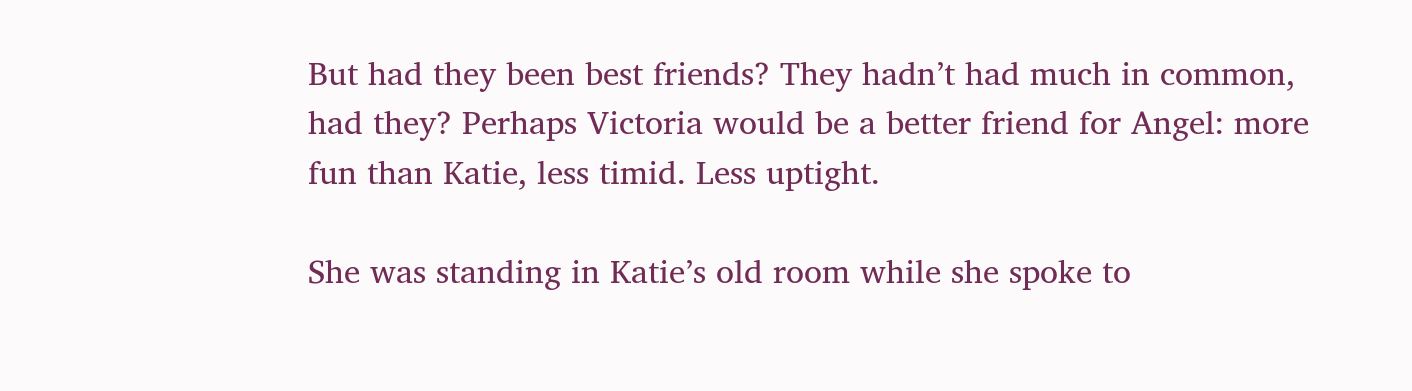But had they been best friends? They hadn’t had much in common, had they? Perhaps Victoria would be a better friend for Angel: more fun than Katie, less timid. Less uptight.

She was standing in Katie’s old room while she spoke to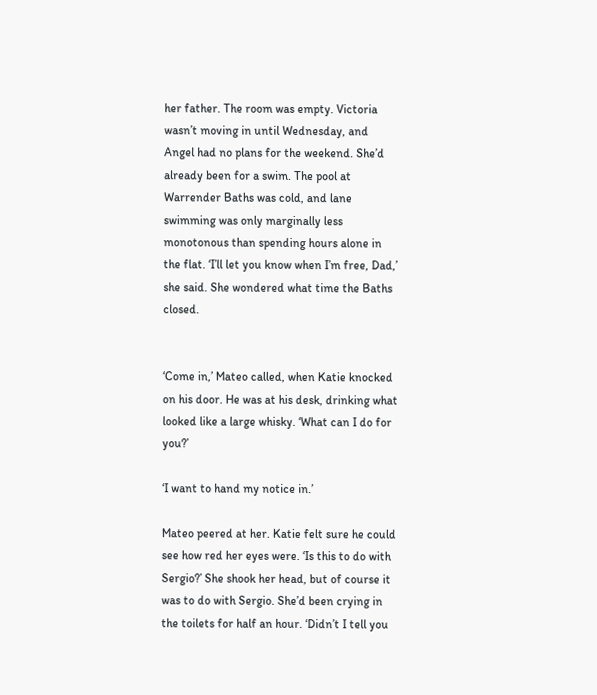her father. The room was empty. Victoria wasn’t moving in until Wednesday, and Angel had no plans for the weekend. She’d already been for a swim. The pool at Warrender Baths was cold, and lane swimming was only marginally less monotonous than spending hours alone in the flat. ‘I’ll let you know when I’m free, Dad,’ she said. She wondered what time the Baths closed.


‘Come in,’ Mateo called, when Katie knocked on his door. He was at his desk, drinking what looked like a large whisky. ‘What can I do for you?’

‘I want to hand my notice in.’

Mateo peered at her. Katie felt sure he could see how red her eyes were. ‘Is this to do with Sergio?’ She shook her head, but of course it was to do with Sergio. She’d been crying in the toilets for half an hour. ‘Didn’t I tell you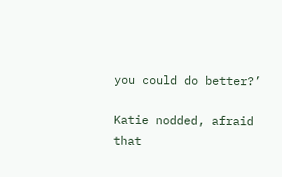you could do better?’

Katie nodded, afraid that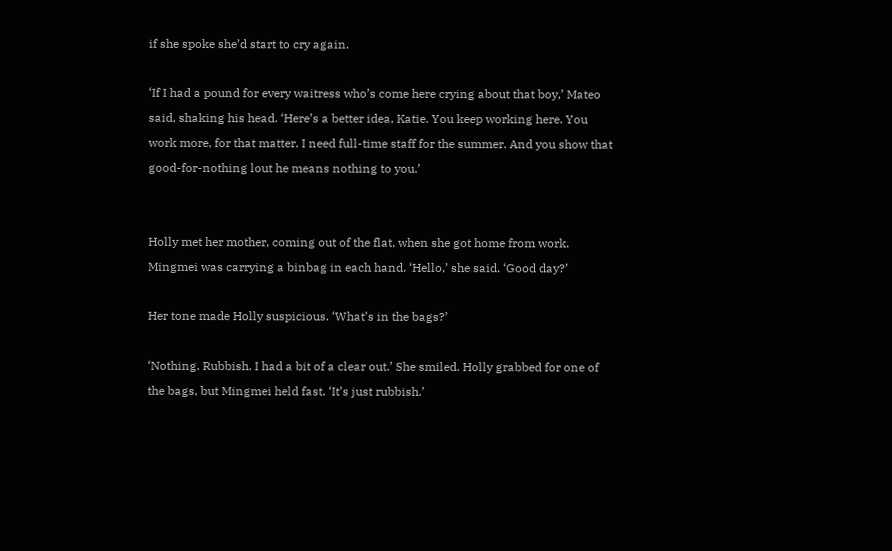if she spoke she’d start to cry again.

‘If I had a pound for every waitress who’s come here crying about that boy,’ Mateo said, shaking his head. ‘Here’s a better idea, Katie. You keep working here. You work more, for that matter. I need full-time staff for the summer. And you show that good-for-nothing lout he means nothing to you.’


Holly met her mother, coming out of the flat, when she got home from work. Mingmei was carrying a binbag in each hand. ‘Hello,’ she said. ‘Good day?’

Her tone made Holly suspicious. ‘What’s in the bags?’

‘Nothing. Rubbish. I had a bit of a clear out.’ She smiled. Holly grabbed for one of the bags, but Mingmei held fast. ‘It’s just rubbish.’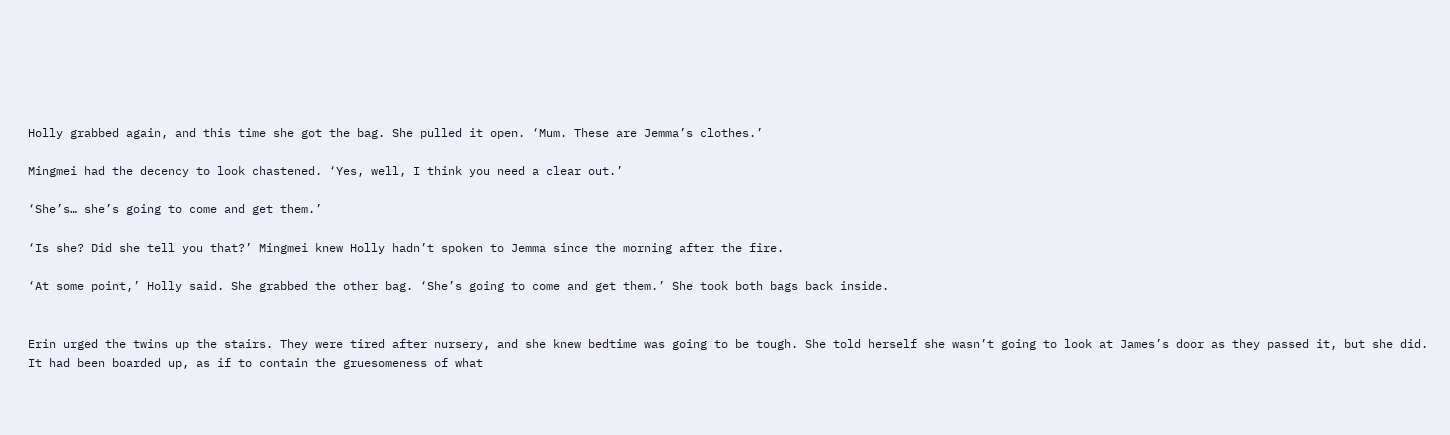Holly grabbed again, and this time she got the bag. She pulled it open. ‘Mum. These are Jemma’s clothes.’

Mingmei had the decency to look chastened. ‘Yes, well, I think you need a clear out.’

‘She’s… she’s going to come and get them.’

‘Is she? Did she tell you that?’ Mingmei knew Holly hadn’t spoken to Jemma since the morning after the fire.

‘At some point,’ Holly said. She grabbed the other bag. ‘She’s going to come and get them.’ She took both bags back inside.


Erin urged the twins up the stairs. They were tired after nursery, and she knew bedtime was going to be tough. She told herself she wasn’t going to look at James’s door as they passed it, but she did. It had been boarded up, as if to contain the gruesomeness of what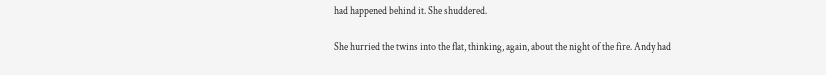had happened behind it. She shuddered.

She hurried the twins into the flat, thinking, again, about the night of the fire. Andy had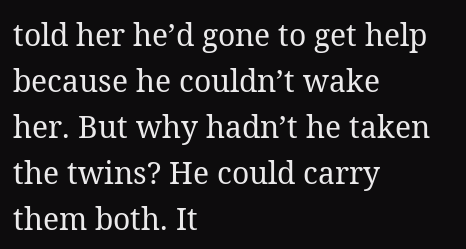told her he’d gone to get help because he couldn’t wake her. But why hadn’t he taken the twins? He could carry them both. It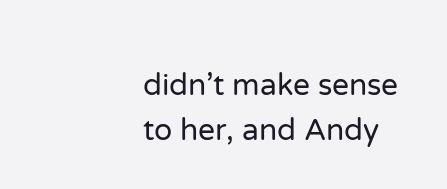didn’t make sense to her, and Andy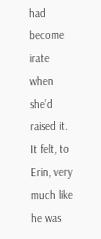had become irate when she’d raised it. It felt, to Erin, very much like he was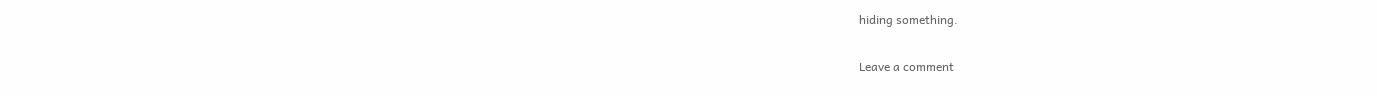hiding something.

Leave a comment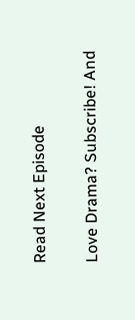Read Next Episode

Love Drama? Subscribe! And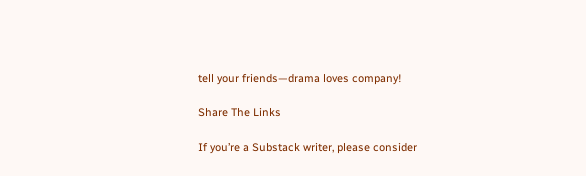tell your friends—drama loves company!

Share The Links

If you’re a Substack writer, please consider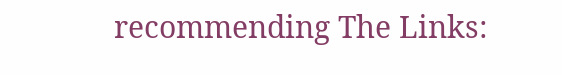recommending The Links: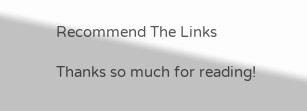Recommend The Links

Thanks so much for reading!